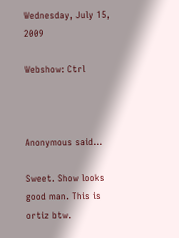Wednesday, July 15, 2009

Webshow: Ctrl



Anonymous said...

Sweet. Show looks good man. This is ortiz btw.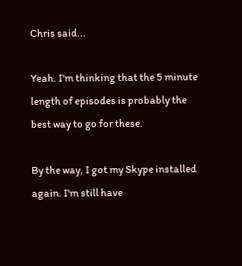Chris said...

Yeah. I'm thinking that the 5 minute length of episodes is probably the best way to go for these.

By the way, I got my Skype installed again. I'm still have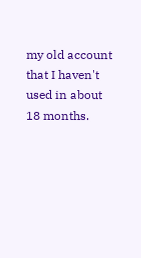my old account that I haven't used in about 18 months.